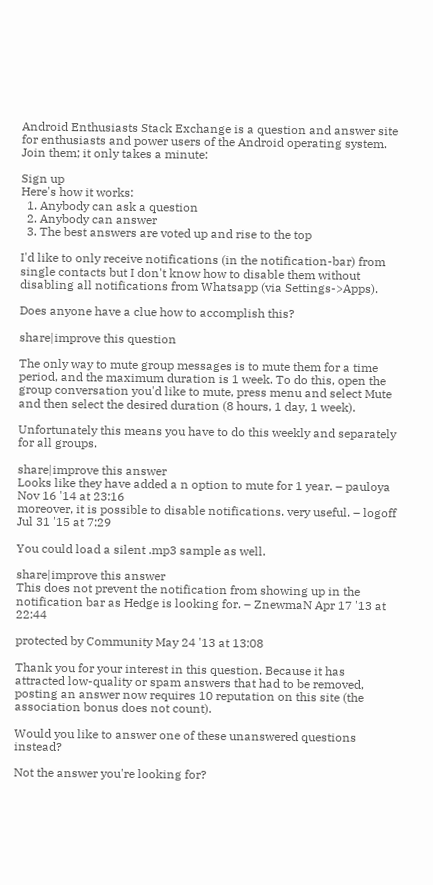Android Enthusiasts Stack Exchange is a question and answer site for enthusiasts and power users of the Android operating system. Join them; it only takes a minute:

Sign up
Here's how it works:
  1. Anybody can ask a question
  2. Anybody can answer
  3. The best answers are voted up and rise to the top

I'd like to only receive notifications (in the notification-bar) from single contacts but I don't know how to disable them without disabling all notifications from Whatsapp (via Settings->Apps).

Does anyone have a clue how to accomplish this?

share|improve this question

The only way to mute group messages is to mute them for a time period, and the maximum duration is 1 week. To do this, open the group conversation you'd like to mute, press menu and select Mute and then select the desired duration (8 hours, 1 day, 1 week).

Unfortunately this means you have to do this weekly and separately for all groups.

share|improve this answer
Looks like they have added a n option to mute for 1 year. – pauloya Nov 16 '14 at 23:16
moreover, it is possible to disable notifications. very useful. – logoff Jul 31 '15 at 7:29

You could load a silent .mp3 sample as well.

share|improve this answer
This does not prevent the notification from showing up in the notification bar as Hedge is looking for. – ZnewmaN Apr 17 '13 at 22:44

protected by Community May 24 '13 at 13:08

Thank you for your interest in this question. Because it has attracted low-quality or spam answers that had to be removed, posting an answer now requires 10 reputation on this site (the association bonus does not count).

Would you like to answer one of these unanswered questions instead?

Not the answer you're looking for?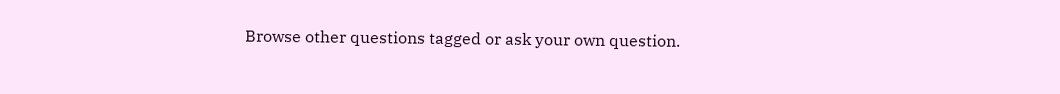Browse other questions tagged or ask your own question.